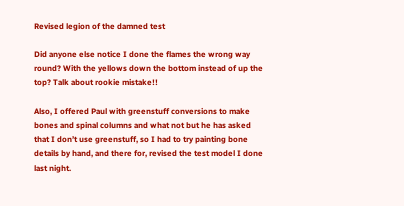Revised legion of the damned test

Did anyone else notice I done the flames the wrong way round? With the yellows down the bottom instead of up the top? Talk about rookie mistake!!

Also, I offered Paul with greenstuff conversions to make bones and spinal columns and what not but he has asked that I don’t use greenstuff, so I had to try painting bone details by hand, and there for, revised the test model I done last night.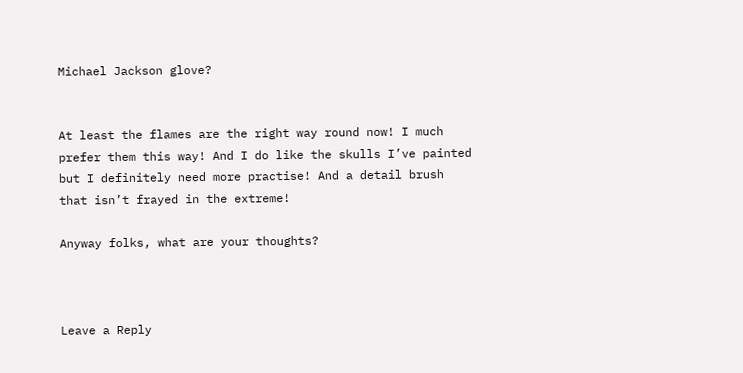Michael Jackson glove?


At least the flames are the right way round now! I much prefer them this way! And I do like the skulls I’ve painted but I definitely need more practise! And a detail brush that isn’t frayed in the extreme!

Anyway folks, what are your thoughts?



Leave a Reply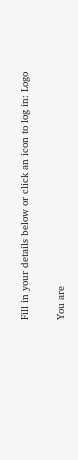Fill in your details below or click an icon to log in: Logo

You are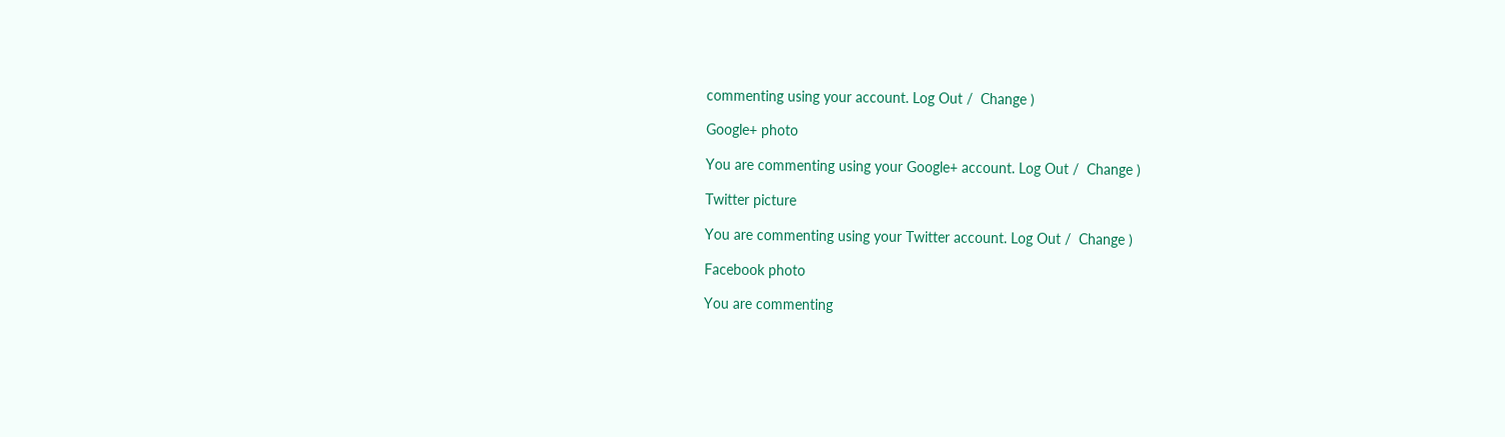commenting using your account. Log Out /  Change )

Google+ photo

You are commenting using your Google+ account. Log Out /  Change )

Twitter picture

You are commenting using your Twitter account. Log Out /  Change )

Facebook photo

You are commenting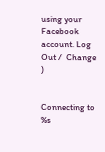using your Facebook account. Log Out /  Change )


Connecting to %s